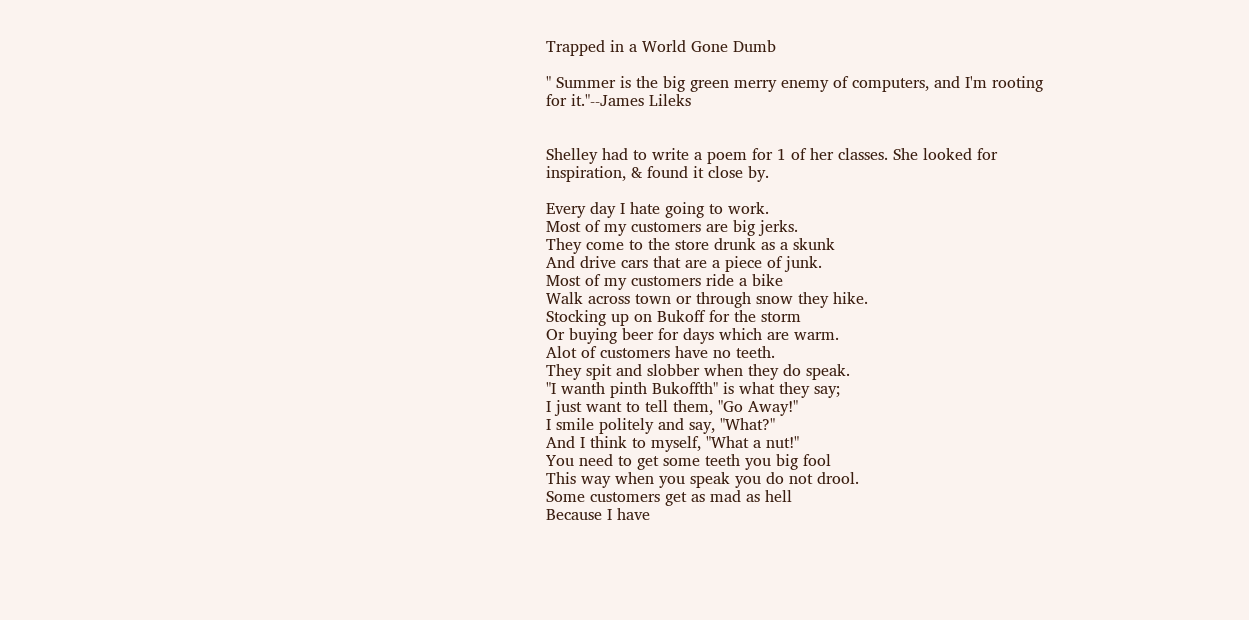Trapped in a World Gone Dumb

" Summer is the big green merry enemy of computers, and I'm rooting for it."--James Lileks


Shelley had to write a poem for 1 of her classes. She looked for inspiration, & found it close by.

Every day I hate going to work.
Most of my customers are big jerks.
They come to the store drunk as a skunk
And drive cars that are a piece of junk.
Most of my customers ride a bike
Walk across town or through snow they hike.
Stocking up on Bukoff for the storm
Or buying beer for days which are warm.
Alot of customers have no teeth.
They spit and slobber when they do speak.
"I wanth pinth Bukoffth" is what they say;
I just want to tell them, "Go Away!"
I smile politely and say, "What?"
And I think to myself, "What a nut!"
You need to get some teeth you big fool
This way when you speak you do not drool.
Some customers get as mad as hell
Because I have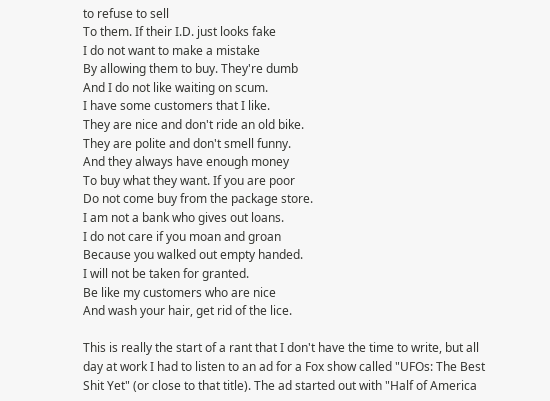to refuse to sell
To them. If their I.D. just looks fake
I do not want to make a mistake
By allowing them to buy. They're dumb
And I do not like waiting on scum.
I have some customers that I like.
They are nice and don't ride an old bike.
They are polite and don't smell funny.
And they always have enough money
To buy what they want. If you are poor
Do not come buy from the package store.
I am not a bank who gives out loans.
I do not care if you moan and groan
Because you walked out empty handed.
I will not be taken for granted.
Be like my customers who are nice
And wash your hair, get rid of the lice.

This is really the start of a rant that I don't have the time to write, but all day at work I had to listen to an ad for a Fox show called "UFOs: The Best Shit Yet" (or close to that title). The ad started out with "Half of America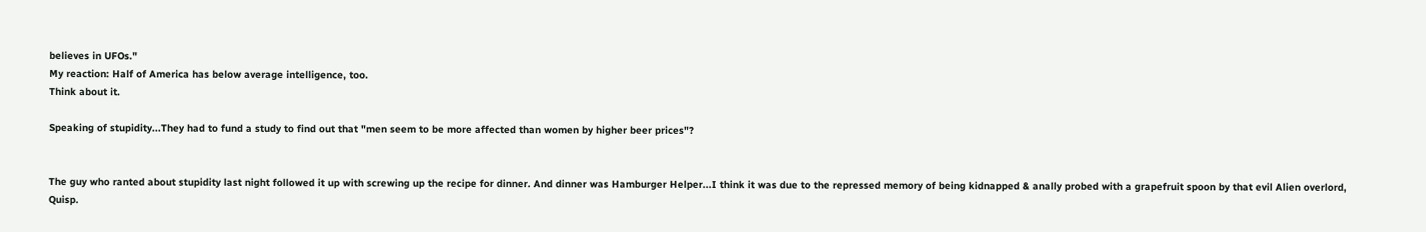believes in UFOs."
My reaction: Half of America has below average intelligence, too.
Think about it.

Speaking of stupidity...They had to fund a study to find out that "men seem to be more affected than women by higher beer prices"?


The guy who ranted about stupidity last night followed it up with screwing up the recipe for dinner. And dinner was Hamburger Helper...I think it was due to the repressed memory of being kidnapped & anally probed with a grapefruit spoon by that evil Alien overlord, Quisp.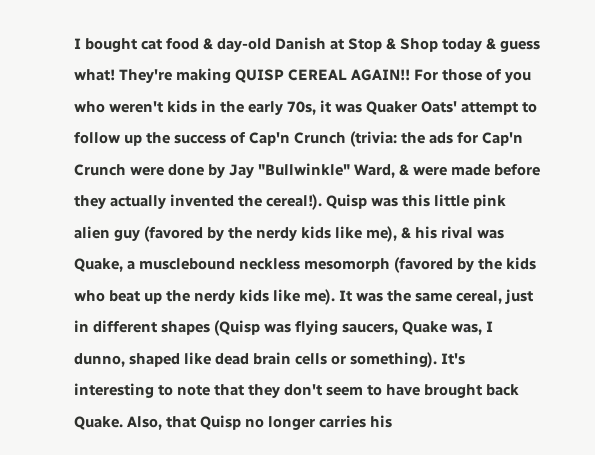I bought cat food & day-old Danish at Stop & Shop today & guess what! They're making QUISP CEREAL AGAIN!! For those of you who weren't kids in the early 70s, it was Quaker Oats' attempt to follow up the success of Cap'n Crunch (trivia: the ads for Cap'n Crunch were done by Jay "Bullwinkle" Ward, & were made before they actually invented the cereal!). Quisp was this little pink alien guy (favored by the nerdy kids like me), & his rival was Quake, a musclebound neckless mesomorph (favored by the kids who beat up the nerdy kids like me). It was the same cereal, just in different shapes (Quisp was flying saucers, Quake was, I dunno, shaped like dead brain cells or something). It's interesting to note that they don't seem to have brought back Quake. Also, that Quisp no longer carries his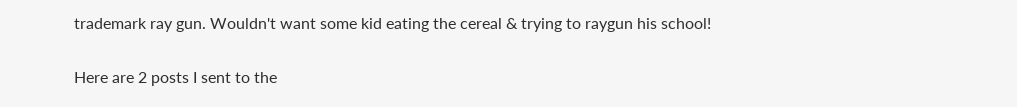trademark ray gun. Wouldn't want some kid eating the cereal & trying to raygun his school!

Here are 2 posts I sent to the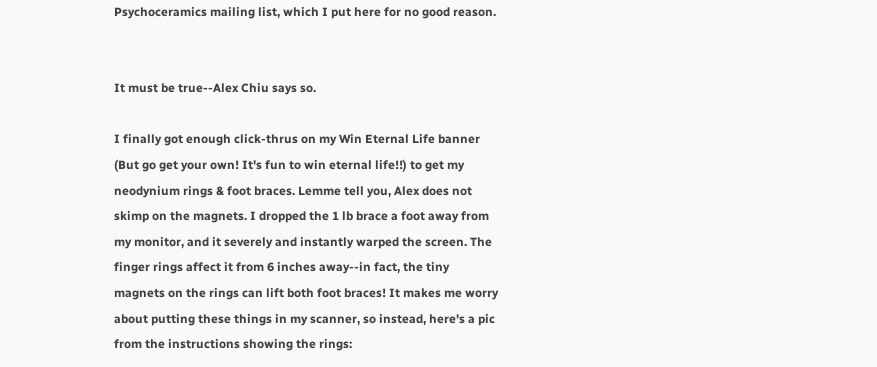Psychoceramics mailing list, which I put here for no good reason.


It must be true--Alex Chiu says so.

I finally got enough click-thrus on my Win Eternal Life banner (But go get your own! It's fun to win eternal life!!) to get my neodynium rings & foot braces. Lemme tell you, Alex does not skimp on the magnets. I dropped the 1 lb brace a foot away from my monitor, and it severely and instantly warped the screen. The finger rings affect it from 6 inches away--in fact, the tiny magnets on the rings can lift both foot braces! It makes me worry about putting these things in my scanner, so instead, here's a pic from the instructions showing the rings: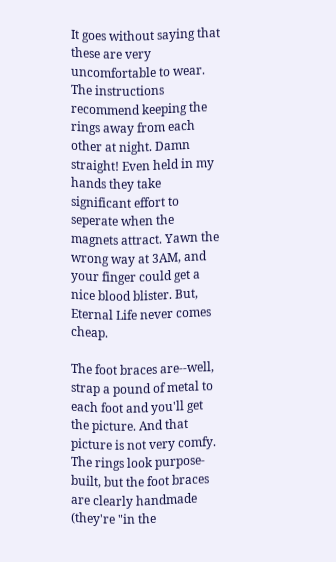It goes without saying that these are very uncomfortable to wear. The instructions recommend keeping the rings away from each other at night. Damn straight! Even held in my hands they take significant effort to seperate when the magnets attract. Yawn the wrong way at 3AM, and your finger could get a nice blood blister. But, Eternal Life never comes cheap.

The foot braces are--well, strap a pound of metal to each foot and you'll get the picture. And that picture is not very comfy. The rings look purpose-built, but the foot braces are clearly handmade (they're "in the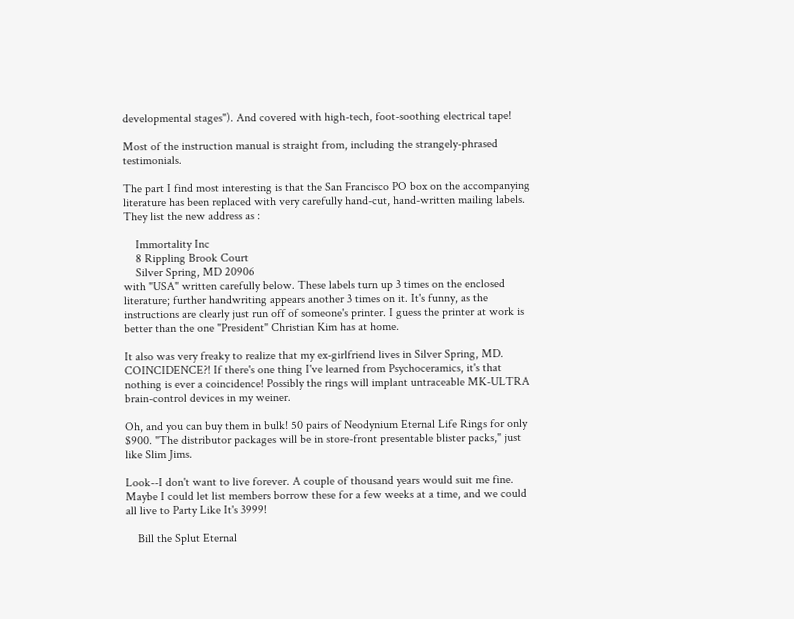developmental stages"). And covered with high-tech, foot-soothing electrical tape!

Most of the instruction manual is straight from, including the strangely-phrased testimonials.

The part I find most interesting is that the San Francisco PO box on the accompanying literature has been replaced with very carefully hand-cut, hand-written mailing labels. They list the new address as :

    Immortality Inc
    8 Rippling Brook Court
    Silver Spring, MD 20906
with "USA" written carefully below. These labels turn up 3 times on the enclosed literature; further handwriting appears another 3 times on it. It's funny, as the instructions are clearly just run off of someone's printer. I guess the printer at work is better than the one "President" Christian Kim has at home.

It also was very freaky to realize that my ex-girlfriend lives in Silver Spring, MD.
COINCIDENCE?! If there's one thing I've learned from Psychoceramics, it's that nothing is ever a coincidence! Possibly the rings will implant untraceable MK-ULTRA brain-control devices in my weiner.

Oh, and you can buy them in bulk! 50 pairs of Neodynium Eternal Life Rings for only $900. "The distributor packages will be in store-front presentable blister packs," just like Slim Jims.

Look--I don't want to live forever. A couple of thousand years would suit me fine. Maybe I could let list members borrow these for a few weeks at a time, and we could all live to Party Like It's 3999!

    Bill the Splut Eternal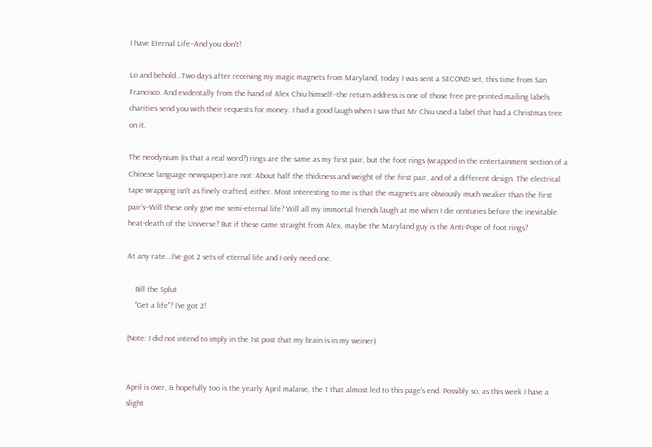I have Eternal Life--And you don't!

Lo and behold...Two days after receiving my magic magnets from Maryland, today I was sent a SECOND set, this time from San Francisco. And evidentally from the hand of Alex Chiu himself--the return address is one of those free pre-printed mailing labels charities send you with their requests for money. I had a good laugh when I saw that Mr Chiu used a label that had a Christmas tree on it.

The neodynium (is that a real word?) rings are the same as my first pair, but the foot rings (wrapped in the entertainment section of a Chinese language newspaper) are not: About half the thickness and weight of the first pair, and of a different design. The electrical tape wrapping isn't as finely crafted, either. Most interesting to me is that the magnets are obviously much weaker than the first pair's--Will these only give me semi-eternal life? Will all my immortal friends laugh at me when I die centuries before the inevitable heat-death of the Universe? But if these came straight from Alex, maybe the Maryland guy is the Anti-Pope of foot rings?

At any rate...I've got 2 sets of eternal life and I only need one.

    Bill the Splut
    "Get a life"? I've got 2!

(Note: I did not intend to imply in the 1st post that my brain is in my weiner)


April is over, & hopefully too is the yearly April malaise, the 1 that almost led to this page's end. Possibly so, as this week I have a slight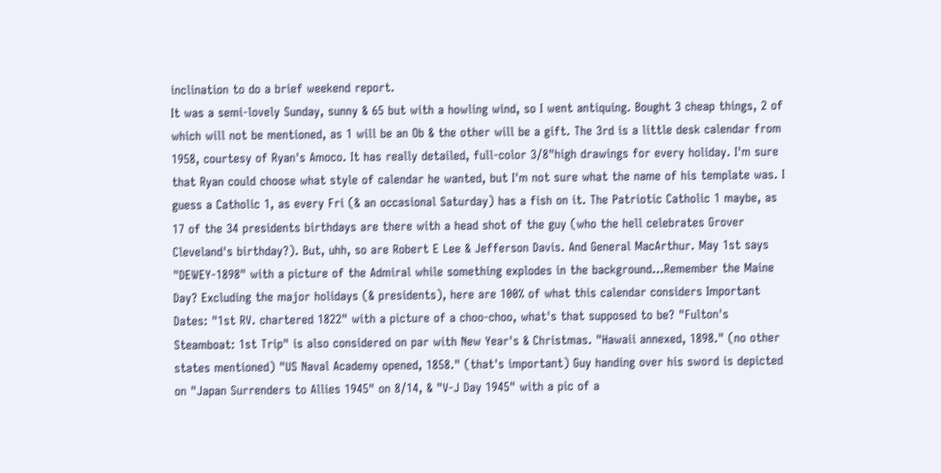inclination to do a brief weekend report.
It was a semi-lovely Sunday, sunny & 65 but with a howling wind, so I went antiquing. Bought 3 cheap things, 2 of which will not be mentioned, as 1 will be an Ob & the other will be a gift. The 3rd is a little desk calendar from 1958, courtesy of Ryan's Amoco. It has really detailed, full-color 3/8"high drawings for every holiday. I'm sure that Ryan could choose what style of calendar he wanted, but I'm not sure what the name of his template was. I guess a Catholic 1, as every Fri (& an occasional Saturday) has a fish on it. The Patriotic Catholic 1 maybe, as 17 of the 34 presidents birthdays are there with a head shot of the guy (who the hell celebrates Grover Cleveland's birthday?). But, uhh, so are Robert E Lee & Jefferson Davis. And General MacArthur. May 1st says "DEWEY-1898" with a picture of the Admiral while something explodes in the background...Remember the Maine Day? Excluding the major holidays (& presidents), here are 100% of what this calendar considers Important Dates: "1st RV. chartered 1822" with a picture of a choo-choo, what's that supposed to be? "Fulton's Steamboat: 1st Trip" is also considered on par with New Year's & Christmas. "Hawaii annexed, 1898." (no other states mentioned) "US Naval Academy opened, 1858." (that's important) Guy handing over his sword is depicted on "Japan Surrenders to Allies 1945" on 8/14, & "V-J Day 1945" with a pic of a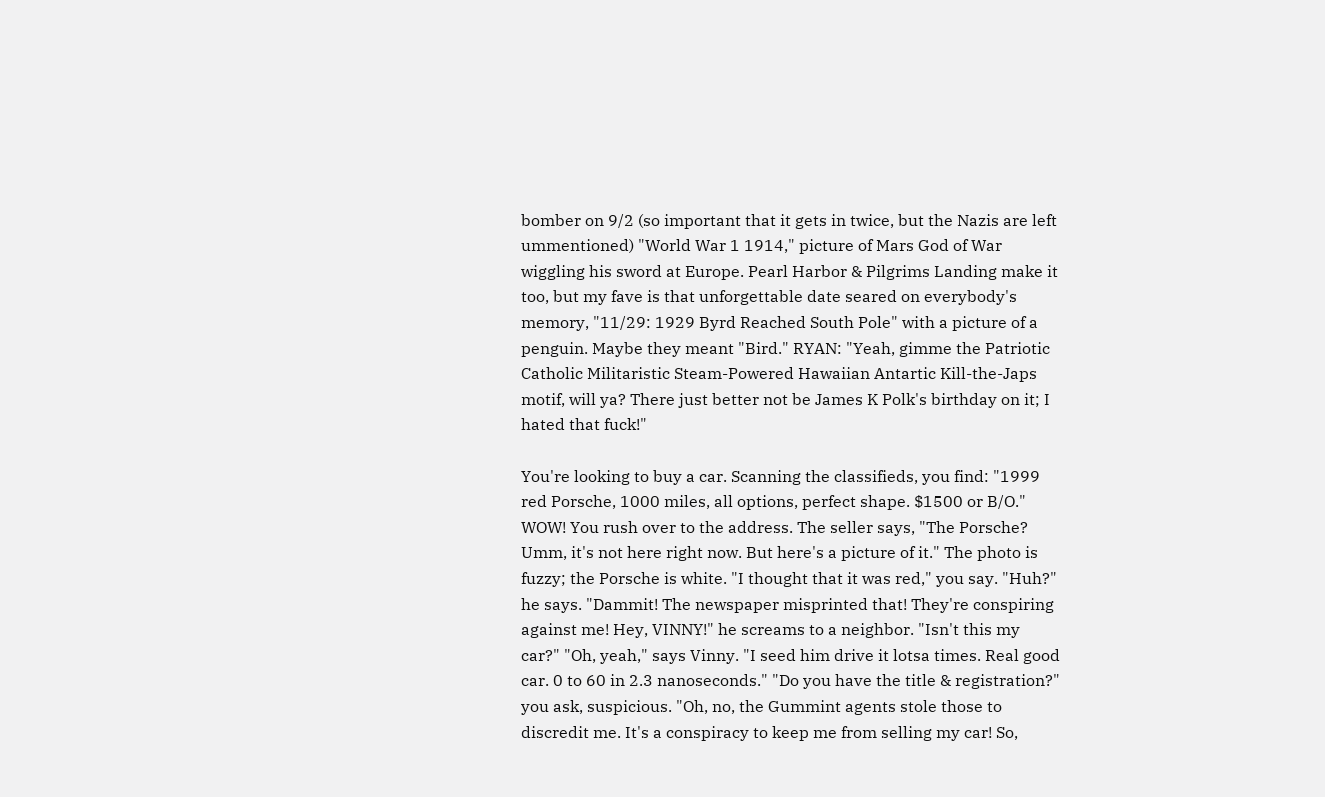bomber on 9/2 (so important that it gets in twice, but the Nazis are left ummentioned) "World War 1 1914," picture of Mars God of War wiggling his sword at Europe. Pearl Harbor & Pilgrims Landing make it too, but my fave is that unforgettable date seared on everybody's memory, "11/29: 1929 Byrd Reached South Pole" with a picture of a penguin. Maybe they meant "Bird." RYAN: "Yeah, gimme the Patriotic Catholic Militaristic Steam-Powered Hawaiian Antartic Kill-the-Japs motif, will ya? There just better not be James K Polk's birthday on it; I hated that fuck!"

You're looking to buy a car. Scanning the classifieds, you find: "1999 red Porsche, 1000 miles, all options, perfect shape. $1500 or B/O." WOW! You rush over to the address. The seller says, "The Porsche? Umm, it's not here right now. But here's a picture of it." The photo is fuzzy; the Porsche is white. "I thought that it was red," you say. "Huh?" he says. "Dammit! The newspaper misprinted that! They're conspiring against me! Hey, VINNY!" he screams to a neighbor. "Isn't this my car?" "Oh, yeah," says Vinny. "I seed him drive it lotsa times. Real good car. 0 to 60 in 2.3 nanoseconds." "Do you have the title & registration?" you ask, suspicious. "Oh, no, the Gummint agents stole those to discredit me. It's a conspiracy to keep me from selling my car! So,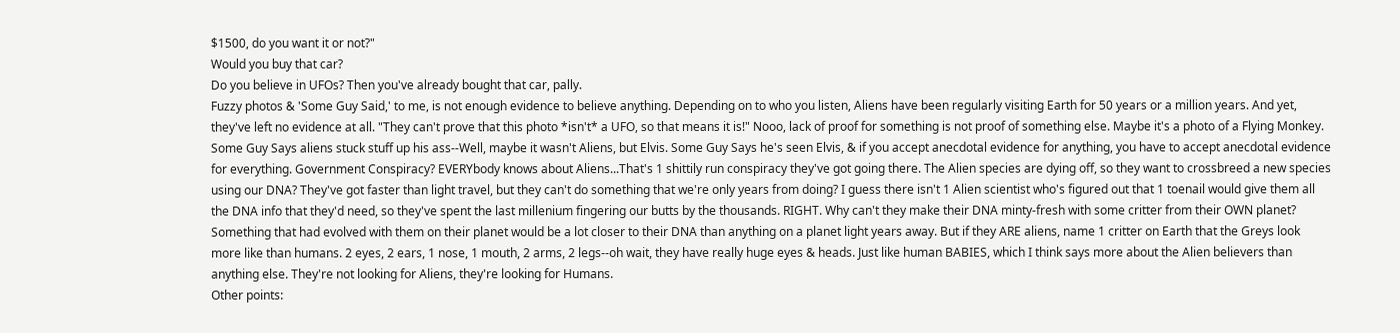$1500, do you want it or not?"
Would you buy that car?
Do you believe in UFOs? Then you've already bought that car, pally.
Fuzzy photos & 'Some Guy Said,' to me, is not enough evidence to believe anything. Depending on to who you listen, Aliens have been regularly visiting Earth for 50 years or a million years. And yet, they've left no evidence at all. "They can't prove that this photo *isn't* a UFO, so that means it is!" Nooo, lack of proof for something is not proof of something else. Maybe it's a photo of a Flying Monkey. Some Guy Says aliens stuck stuff up his ass--Well, maybe it wasn't Aliens, but Elvis. Some Guy Says he's seen Elvis, & if you accept anecdotal evidence for anything, you have to accept anecdotal evidence for everything. Government Conspiracy? EVERYbody knows about Aliens...That's 1 shittily run conspiracy they've got going there. The Alien species are dying off, so they want to crossbreed a new species using our DNA? They've got faster than light travel, but they can't do something that we're only years from doing? I guess there isn't 1 Alien scientist who's figured out that 1 toenail would give them all the DNA info that they'd need, so they've spent the last millenium fingering our butts by the thousands. RIGHT. Why can't they make their DNA minty-fresh with some critter from their OWN planet? Something that had evolved with them on their planet would be a lot closer to their DNA than anything on a planet light years away. But if they ARE aliens, name 1 critter on Earth that the Greys look more like than humans. 2 eyes, 2 ears, 1 nose, 1 mouth, 2 arms, 2 legs--oh wait, they have really huge eyes & heads. Just like human BABIES, which I think says more about the Alien believers than anything else. They're not looking for Aliens, they're looking for Humans.
Other points: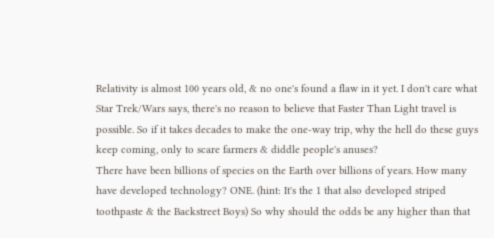Relativity is almost 100 years old, & no one's found a flaw in it yet. I don't care what Star Trek/Wars says, there's no reason to believe that Faster Than Light travel is possible. So if it takes decades to make the one-way trip, why the hell do these guys keep coming, only to scare farmers & diddle people's anuses?
There have been billions of species on the Earth over billions of years. How many have developed technology? ONE. (hint: It's the 1 that also developed striped toothpaste & the Backstreet Boys) So why should the odds be any higher than that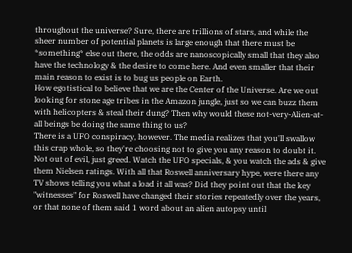throughout the universe? Sure, there are trillions of stars, and while the sheer number of potential planets is large enough that there must be *something* else out there, the odds are nanoscopically small that they also have the technology & the desire to come here. And even smaller that their main reason to exist is to bug us people on Earth.
How egotistical to believe that we are the Center of the Universe. Are we out looking for stone age tribes in the Amazon jungle, just so we can buzz them with helicopters & steal their dung? Then why would these not-very-Alien-at-all beings be doing the same thing to us?
There is a UFO conspiracy, however. The media realizes that you'll swallow this crap whole, so they're choosing not to give you any reason to doubt it. Not out of evil, just greed. Watch the UFO specials, & you watch the ads & give them Nielsen ratings. With all that Roswell anniversary hype, were there any TV shows telling you what a load it all was? Did they point out that the key "witnesses" for Roswell have changed their stories repeatedly over the years, or that none of them said 1 word about an alien autopsy until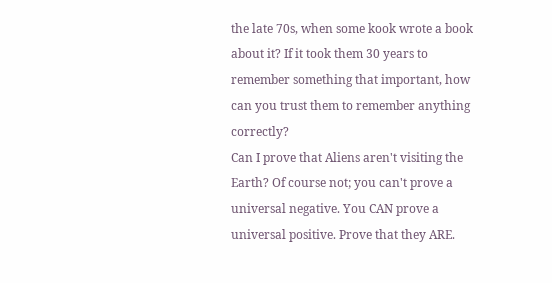the late 70s, when some kook wrote a book about it? If it took them 30 years to remember something that important, how can you trust them to remember anything correctly?
Can I prove that Aliens aren't visiting the Earth? Of course not; you can't prove a universal negative. You CAN prove a universal positive. Prove that they ARE.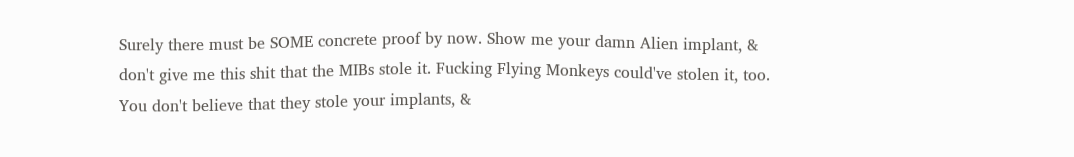Surely there must be SOME concrete proof by now. Show me your damn Alien implant, & don't give me this shit that the MIBs stole it. Fucking Flying Monkeys could've stolen it, too. You don't believe that they stole your implants, &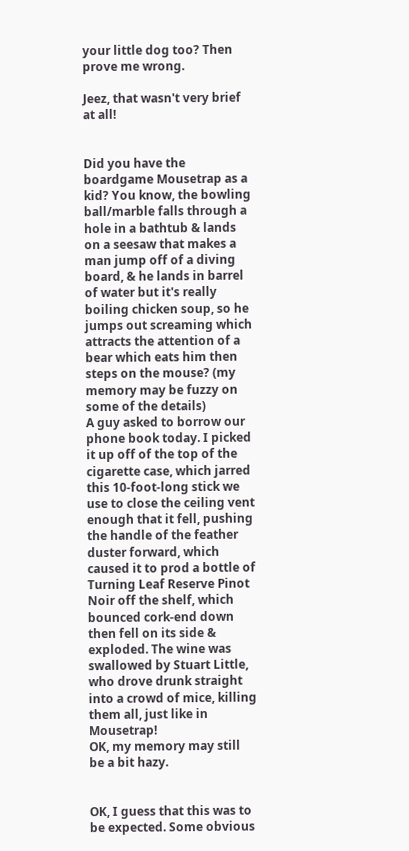your little dog too? Then prove me wrong.

Jeez, that wasn't very brief at all!


Did you have the boardgame Mousetrap as a kid? You know, the bowling ball/marble falls through a hole in a bathtub & lands on a seesaw that makes a man jump off of a diving board, & he lands in barrel of water but it's really boiling chicken soup, so he jumps out screaming which attracts the attention of a bear which eats him then steps on the mouse? (my memory may be fuzzy on some of the details)
A guy asked to borrow our phone book today. I picked it up off of the top of the cigarette case, which jarred this 10-foot-long stick we use to close the ceiling vent enough that it fell, pushing the handle of the feather duster forward, which caused it to prod a bottle of Turning Leaf Reserve Pinot Noir off the shelf, which bounced cork-end down then fell on its side & exploded. The wine was swallowed by Stuart Little, who drove drunk straight into a crowd of mice, killing them all, just like in Mousetrap!
OK, my memory may still be a bit hazy.


OK, I guess that this was to be expected. Some obvious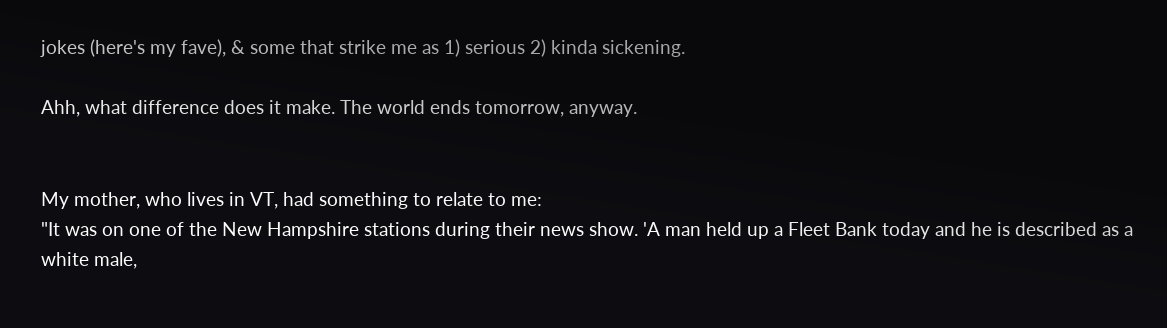jokes (here's my fave), & some that strike me as 1) serious 2) kinda sickening.

Ahh, what difference does it make. The world ends tomorrow, anyway.


My mother, who lives in VT, had something to relate to me:
"It was on one of the New Hampshire stations during their news show. 'A man held up a Fleet Bank today and he is described as a white male,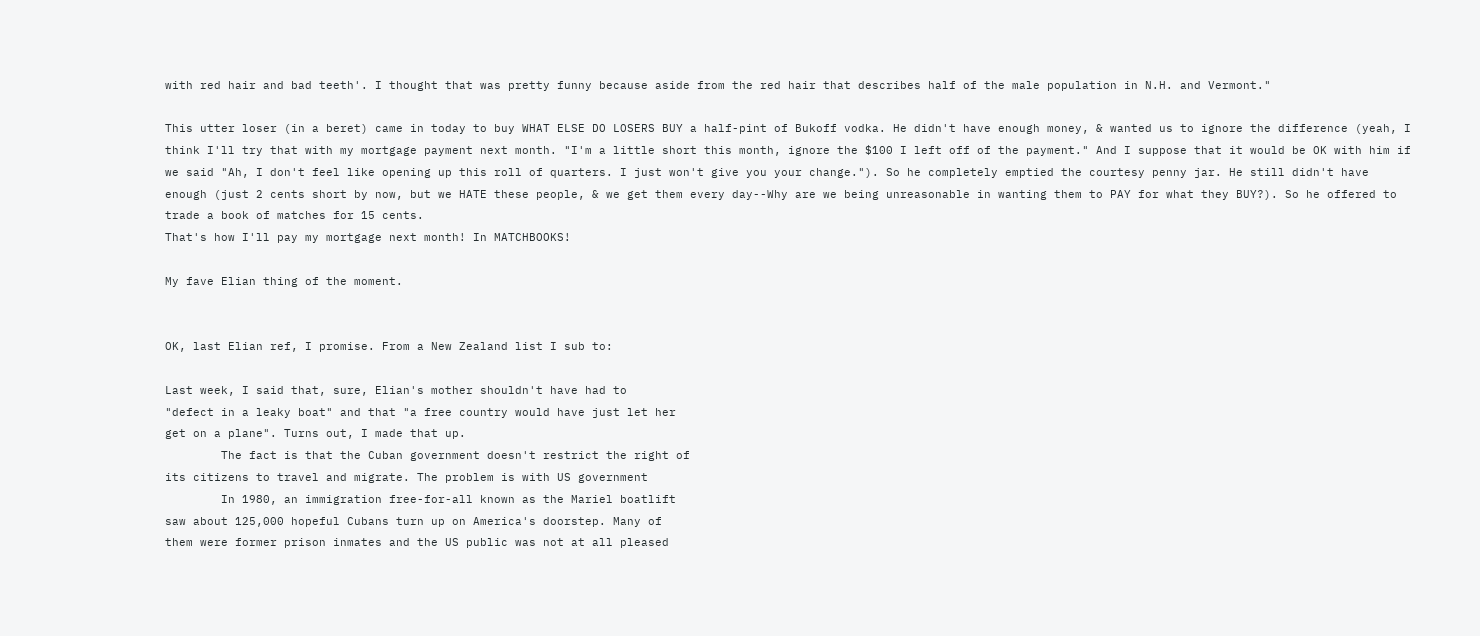with red hair and bad teeth'. I thought that was pretty funny because aside from the red hair that describes half of the male population in N.H. and Vermont."

This utter loser (in a beret) came in today to buy WHAT ELSE DO LOSERS BUY a half-pint of Bukoff vodka. He didn't have enough money, & wanted us to ignore the difference (yeah, I think I'll try that with my mortgage payment next month. "I'm a little short this month, ignore the $100 I left off of the payment." And I suppose that it would be OK with him if we said "Ah, I don't feel like opening up this roll of quarters. I just won't give you your change."). So he completely emptied the courtesy penny jar. He still didn't have enough (just 2 cents short by now, but we HATE these people, & we get them every day--Why are we being unreasonable in wanting them to PAY for what they BUY?). So he offered to trade a book of matches for 15 cents.
That's how I'll pay my mortgage next month! In MATCHBOOKS!

My fave Elian thing of the moment.


OK, last Elian ref, I promise. From a New Zealand list I sub to:

Last week, I said that, sure, Elian's mother shouldn't have had to
"defect in a leaky boat" and that "a free country would have just let her
get on a plane". Turns out, I made that up.
        The fact is that the Cuban government doesn't restrict the right of
its citizens to travel and migrate. The problem is with US government
        In 1980, an immigration free-for-all known as the Mariel boatlift
saw about 125,000 hopeful Cubans turn up on America's doorstep. Many of
them were former prison inmates and the US public was not at all pleased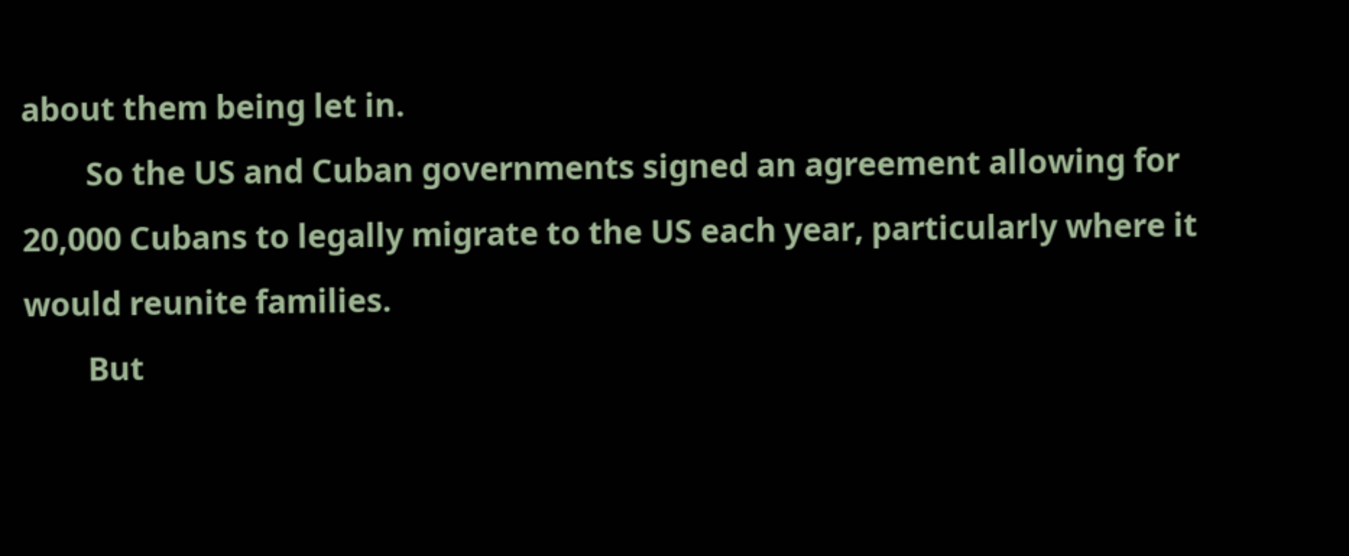about them being let in.
        So the US and Cuban governments signed an agreement allowing for
20,000 Cubans to legally migrate to the US each year, particularly where it
would reunite families.
        But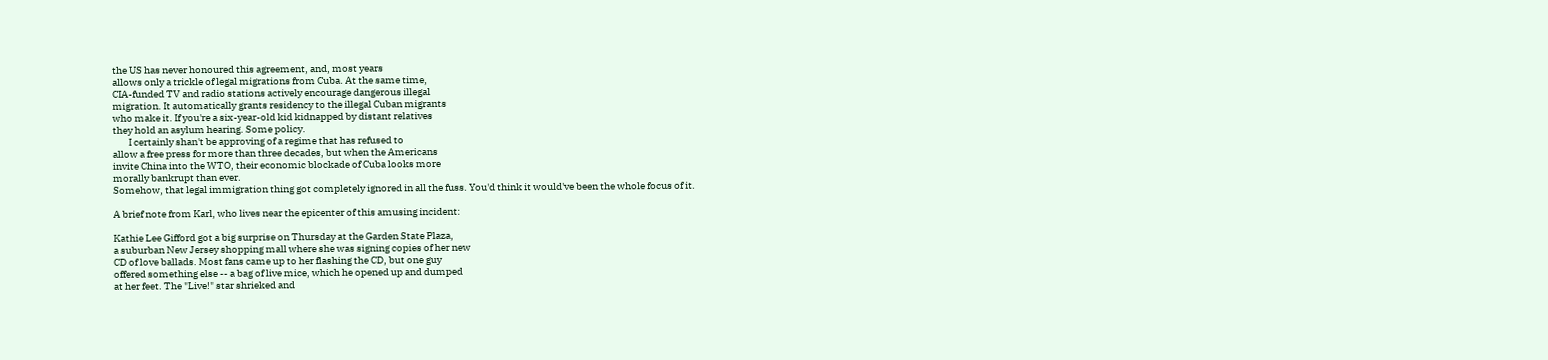the US has never honoured this agreement, and, most years
allows only a trickle of legal migrations from Cuba. At the same time,
CIA-funded TV and radio stations actively encourage dangerous illegal
migration. It automatically grants residency to the illegal Cuban migrants
who make it. If you're a six-year-old kid kidnapped by distant relatives
they hold an asylum hearing. Some policy.
        I certainly shan't be approving of a regime that has refused to
allow a free press for more than three decades, but when the Americans
invite China into the WTO, their economic blockade of Cuba looks more
morally bankrupt than ever.
Somehow, that legal immigration thing got completely ignored in all the fuss. You'd think it would've been the whole focus of it.

A brief note from Karl, who lives near the epicenter of this amusing incident:

Kathie Lee Gifford got a big surprise on Thursday at the Garden State Plaza,
a suburban New Jersey shopping mall where she was signing copies of her new
CD of love ballads. Most fans came up to her flashing the CD, but one guy
offered something else -- a bag of live mice, which he opened up and dumped
at her feet. The "Live!" star shrieked and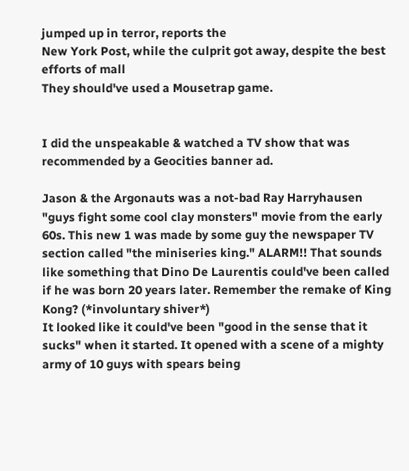jumped up in terror, reports the
New York Post, while the culprit got away, despite the best efforts of mall
They should've used a Mousetrap game.


I did the unspeakable & watched a TV show that was recommended by a Geocities banner ad.

Jason & the Argonauts was a not-bad Ray Harryhausen "guys fight some cool clay monsters" movie from the early 60s. This new 1 was made by some guy the newspaper TV section called "the miniseries king." ALARM!! That sounds like something that Dino De Laurentis could've been called if he was born 20 years later. Remember the remake of King Kong? (*involuntary shiver*)
It looked like it could've been "good in the sense that it sucks" when it started. It opened with a scene of a mighty army of 10 guys with spears being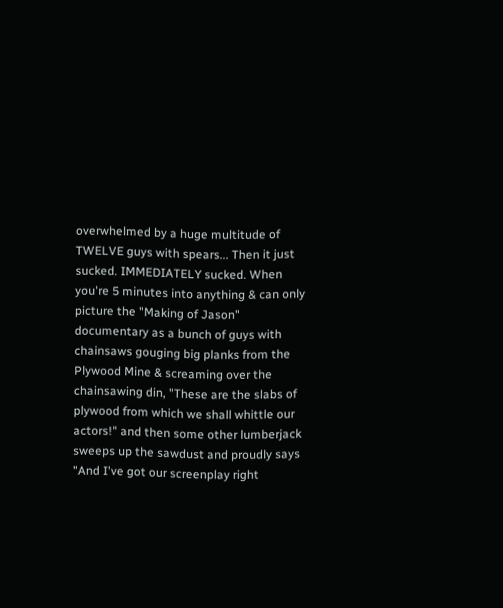overwhelmed by a huge multitude of TWELVE guys with spears... Then it just sucked. IMMEDIATELY sucked. When you're 5 minutes into anything & can only picture the "Making of Jason" documentary as a bunch of guys with chainsaws gouging big planks from the Plywood Mine & screaming over the chainsawing din, "These are the slabs of plywood from which we shall whittle our actors!" and then some other lumberjack sweeps up the sawdust and proudly says "And I've got our screenplay right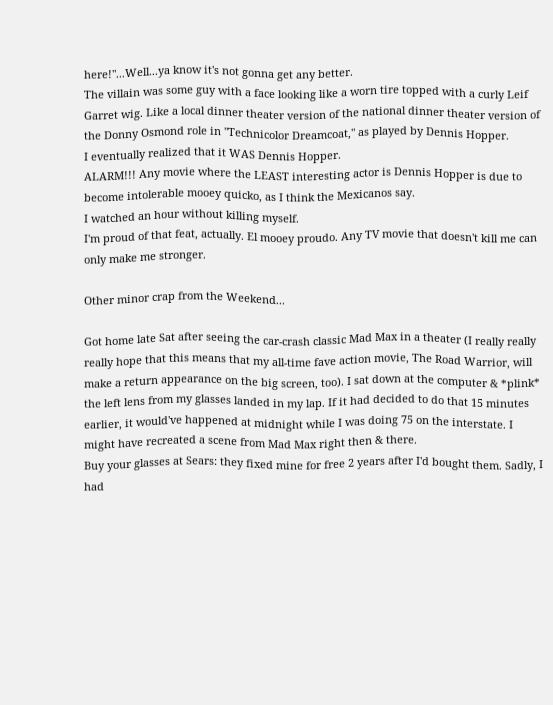here!"...Well...ya know it's not gonna get any better.
The villain was some guy with a face looking like a worn tire topped with a curly Leif Garret wig. Like a local dinner theater version of the national dinner theater version of the Donny Osmond role in "Technicolor Dreamcoat," as played by Dennis Hopper.
I eventually realized that it WAS Dennis Hopper.
ALARM!!! Any movie where the LEAST interesting actor is Dennis Hopper is due to become intolerable mooey quicko, as I think the Mexicanos say.
I watched an hour without killing myself.
I'm proud of that feat, actually. El mooey proudo. Any TV movie that doesn't kill me can only make me stronger.

Other minor crap from the Weekend...

Got home late Sat after seeing the car-crash classic Mad Max in a theater (I really really really hope that this means that my all-time fave action movie, The Road Warrior, will make a return appearance on the big screen, too). I sat down at the computer & *plink* the left lens from my glasses landed in my lap. If it had decided to do that 15 minutes earlier, it would've happened at midnight while I was doing 75 on the interstate. I might have recreated a scene from Mad Max right then & there.
Buy your glasses at Sears: they fixed mine for free 2 years after I'd bought them. Sadly, I had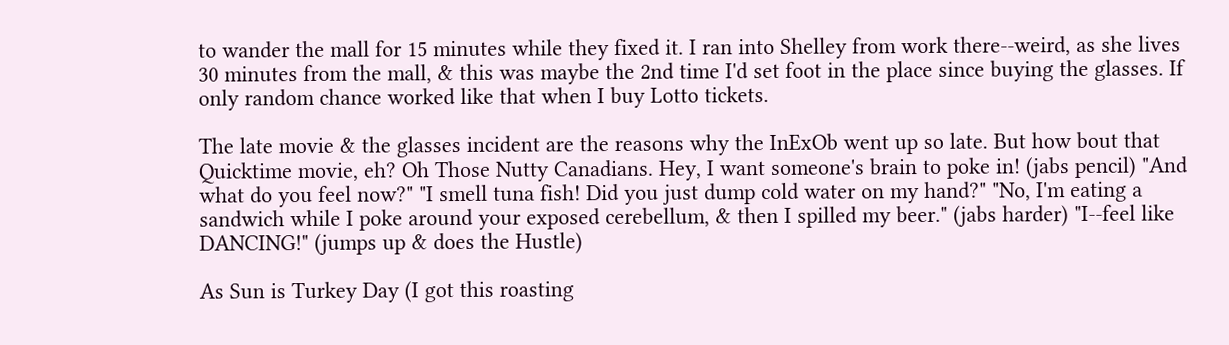to wander the mall for 15 minutes while they fixed it. I ran into Shelley from work there--weird, as she lives 30 minutes from the mall, & this was maybe the 2nd time I'd set foot in the place since buying the glasses. If only random chance worked like that when I buy Lotto tickets.

The late movie & the glasses incident are the reasons why the InExOb went up so late. But how bout that Quicktime movie, eh? Oh Those Nutty Canadians. Hey, I want someone's brain to poke in! (jabs pencil) "And what do you feel now?" "I smell tuna fish! Did you just dump cold water on my hand?" "No, I'm eating a sandwich while I poke around your exposed cerebellum, & then I spilled my beer." (jabs harder) "I--feel like DANCING!" (jumps up & does the Hustle)

As Sun is Turkey Day (I got this roasting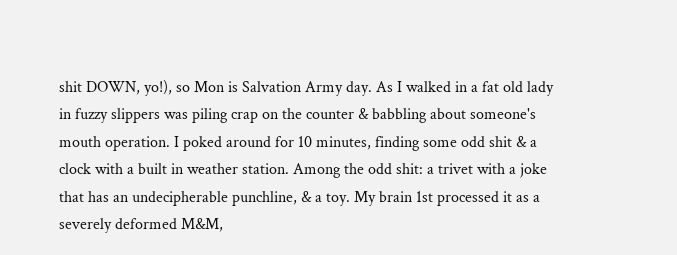shit DOWN, yo!), so Mon is Salvation Army day. As I walked in a fat old lady in fuzzy slippers was piling crap on the counter & babbling about someone's mouth operation. I poked around for 10 minutes, finding some odd shit & a clock with a built in weather station. Among the odd shit: a trivet with a joke that has an undecipherable punchline, & a toy. My brain 1st processed it as a severely deformed M&M,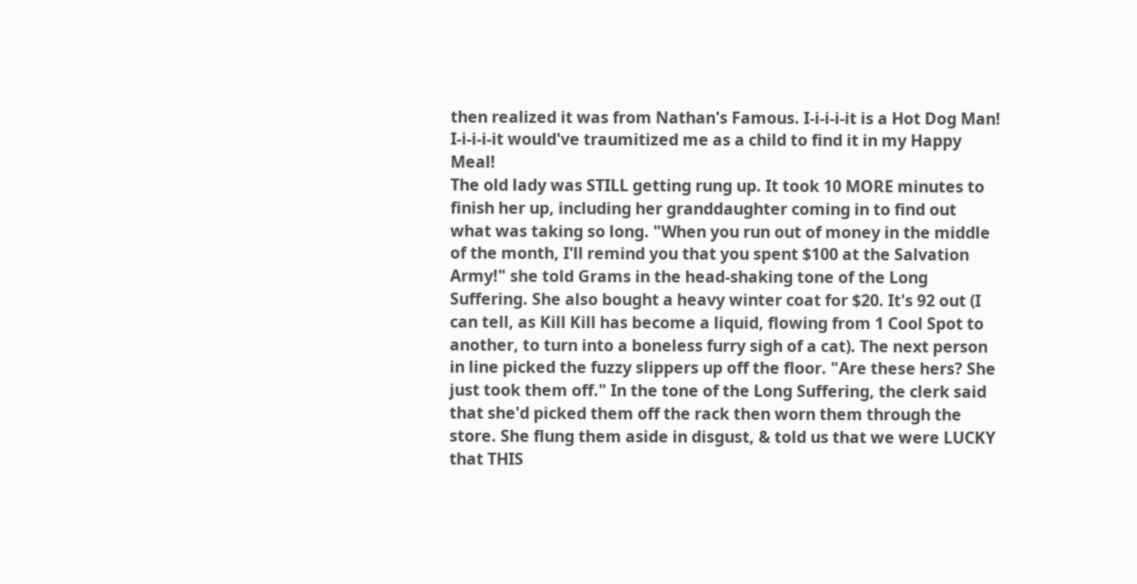then realized it was from Nathan's Famous. I-i-i-i-it is a Hot Dog Man! I-i-i-i-it would've traumitized me as a child to find it in my Happy Meal!
The old lady was STILL getting rung up. It took 10 MORE minutes to finish her up, including her granddaughter coming in to find out what was taking so long. "When you run out of money in the middle of the month, I'll remind you that you spent $100 at the Salvation Army!" she told Grams in the head-shaking tone of the Long Suffering. She also bought a heavy winter coat for $20. It's 92 out (I can tell, as Kill Kill has become a liquid, flowing from 1 Cool Spot to another, to turn into a boneless furry sigh of a cat). The next person in line picked the fuzzy slippers up off the floor. "Are these hers? She just took them off." In the tone of the Long Suffering, the clerk said that she'd picked them off the rack then worn them through the store. She flung them aside in disgust, & told us that we were LUCKY that THIS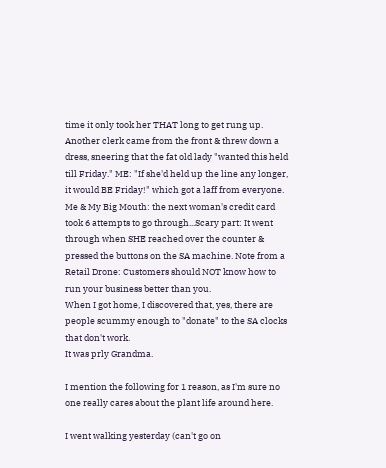time it only took her THAT long to get rung up. Another clerk came from the front & threw down a dress, sneering that the fat old lady "wanted this held till Friday." ME: "If she'd held up the line any longer, it would BE Friday!" which got a laff from everyone. Me & My Big Mouth: the next woman's credit card took 6 attempts to go through...Scary part: It went through when SHE reached over the counter & pressed the buttons on the SA machine. Note from a Retail Drone: Customers should NOT know how to run your business better than you.
When I got home, I discovered that, yes, there are people scummy enough to "donate" to the SA clocks that don't work.
It was prly Grandma.

I mention the following for 1 reason, as I'm sure no one really cares about the plant life around here.

I went walking yesterday (can't go on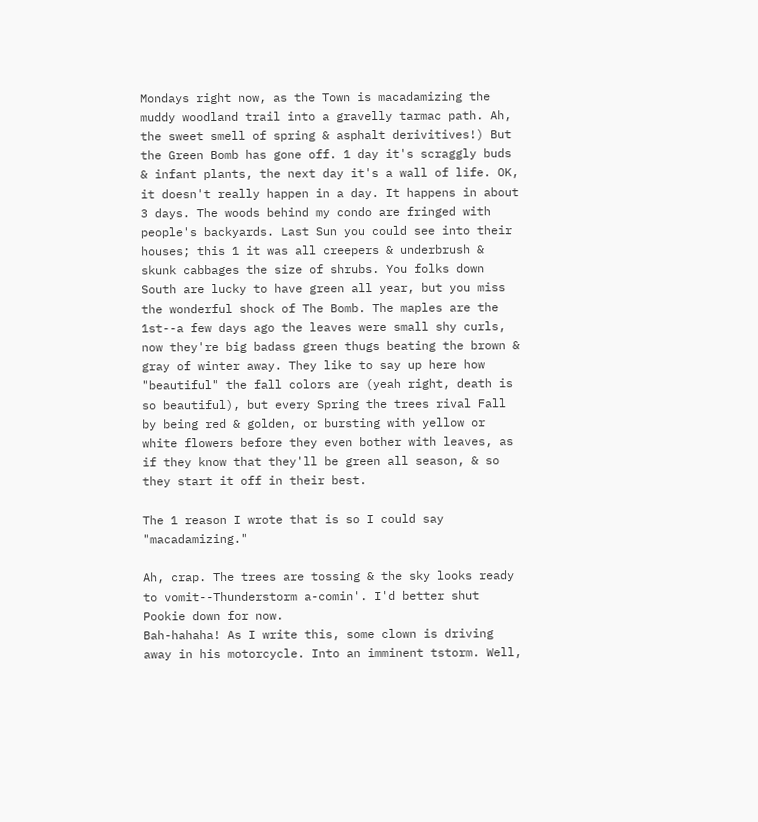Mondays right now, as the Town is macadamizing the muddy woodland trail into a gravelly tarmac path. Ah, the sweet smell of spring & asphalt derivitives!) But the Green Bomb has gone off. 1 day it's scraggly buds & infant plants, the next day it's a wall of life. OK, it doesn't really happen in a day. It happens in about 3 days. The woods behind my condo are fringed with people's backyards. Last Sun you could see into their houses; this 1 it was all creepers & underbrush & skunk cabbages the size of shrubs. You folks down South are lucky to have green all year, but you miss the wonderful shock of The Bomb. The maples are the 1st--a few days ago the leaves were small shy curls, now they're big badass green thugs beating the brown & gray of winter away. They like to say up here how "beautiful" the fall colors are (yeah right, death is so beautiful), but every Spring the trees rival Fall by being red & golden, or bursting with yellow or white flowers before they even bother with leaves, as if they know that they'll be green all season, & so they start it off in their best.

The 1 reason I wrote that is so I could say "macadamizing."

Ah, crap. The trees are tossing & the sky looks ready to vomit--Thunderstorm a-comin'. I'd better shut Pookie down for now.
Bah-hahaha! As I write this, some clown is driving away in his motorcycle. Into an imminent tstorm. Well,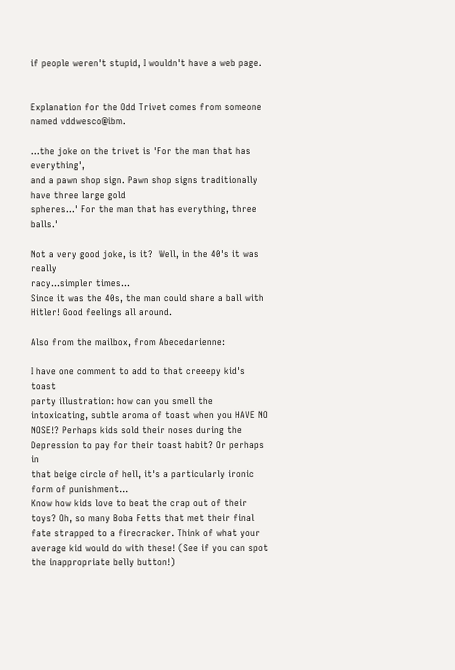if people weren't stupid, I wouldn't have a web page.


Explanation for the Odd Trivet comes from someone named vddwesco@ibm.

...the joke on the trivet is 'For the man that has everything',
and a pawn shop sign. Pawn shop signs traditionally have three large gold
spheres...' For the man that has everything, three balls.'

Not a very good joke, is it?  Well, in the 40's it was really
racy...simpler times...
Since it was the 40s, the man could share a ball with Hitler! Good feelings all around.

Also from the mailbox, from Abecedarienne:

I have one comment to add to that creeepy kid's toast
party illustration: how can you smell the
intoxicating, subtle aroma of toast when you HAVE NO
NOSE!? Perhaps kids sold their noses during the
Depression to pay for their toast habit? Or perhaps in
that beige circle of hell, it's a particularly ironic
form of punishment...
Know how kids love to beat the crap out of their toys? Oh, so many Boba Fetts that met their final fate strapped to a firecracker. Think of what your average kid would do with these! (See if you can spot the inappropriate belly button!)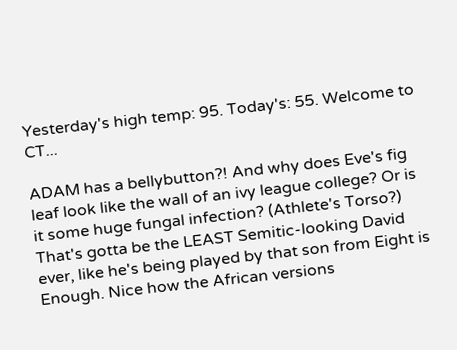Yesterday's high temp: 95. Today's: 55. Welcome to CT...

ADAM has a bellybutton?! And why does Eve's fig leaf look like the wall of an ivy league college? Or is it some huge fungal infection? (Athlete's Torso?) That's gotta be the LEAST Semitic-looking David ever, like he's being played by that son from Eight is Enough. Nice how the African versions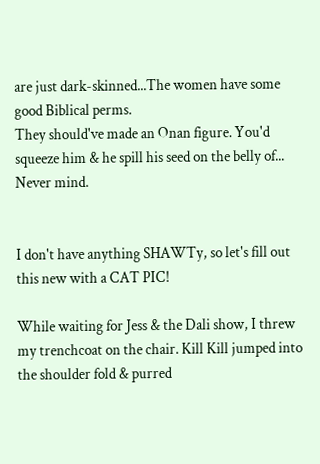are just dark-skinned...The women have some good Biblical perms.
They should've made an Onan figure. You'd squeeze him & he spill his seed on the belly of...
Never mind.


I don't have anything SHAWTy, so let's fill out this new with a CAT PIC!

While waiting for Jess & the Dali show, I threw my trenchcoat on the chair. Kill Kill jumped into the shoulder fold & purred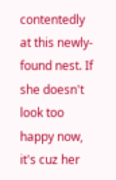contentedly at this newly-found nest. If she doesn't look too happy now, it's cuz her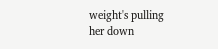weight's pulling her down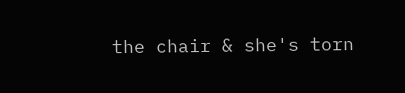the chair & she's torn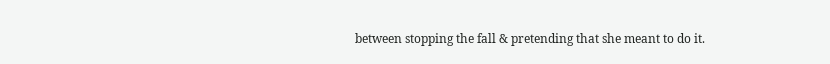between stopping the fall & pretending that she meant to do it.